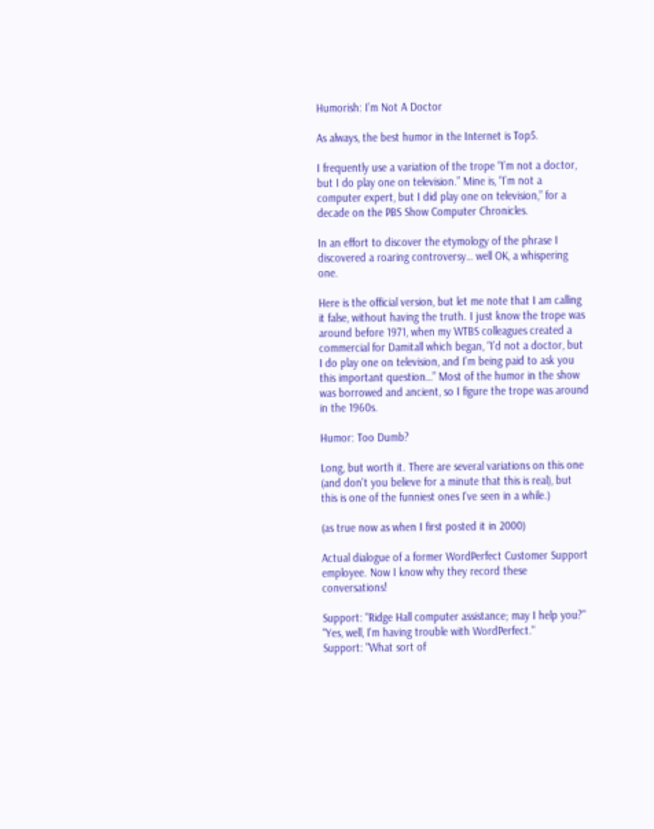Humorish: I’m Not A Doctor

As always, the best humor in the Internet is Top5.

I frequently use a variation of the trope “I’m not a doctor, but I do play one on television.” Mine is, “I’m not a computer expert, but I did play one on television,” for a decade on the PBS Show Computer Chronicles.

In an effort to discover the etymology of the phrase I discovered a roaring controversy… well OK, a whispering one.

Here is the official version, but let me note that I am calling it false, without having the truth. I just know the trope was around before 1971, when my WTBS colleagues created a commercial for Damitall which began, “I’d not a doctor, but I do play one on television, and I’m being paid to ask you this important question…” Most of the humor in the show was borrowed and ancient, so I figure the trope was around in the 1960s.

Humor: Too Dumb?

Long, but worth it. There are several variations on this one (and don't you believe for a minute that this is real), but this is one of the funniest ones I've seen in a while.)

(as true now as when I first posted it in 2000)

Actual dialogue of a former WordPerfect Customer Support employee. Now I know why they record these conversations!

Support: "Ridge Hall computer assistance; may I help you?"
"Yes, well, I'm having trouble with WordPerfect."
Support: "What sort of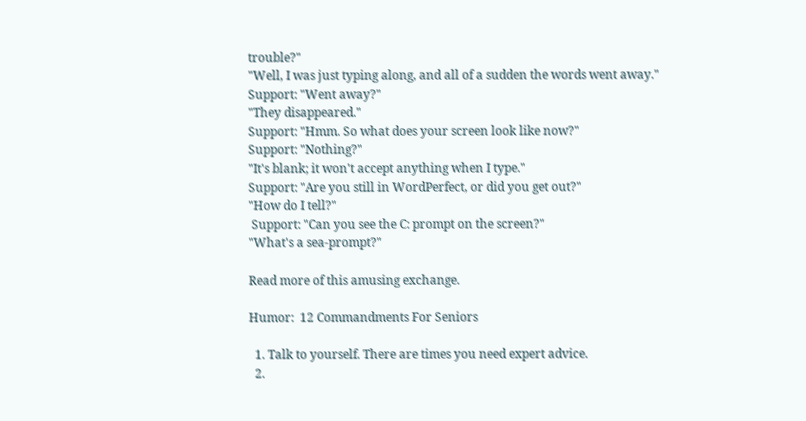trouble?"
"Well, I was just typing along, and all of a sudden the words went away."
Support: "Went away?"
"They disappeared."
Support: "Hmm. So what does your screen look like now?"
Support: "Nothing?"
"It's blank; it won't accept anything when I type."
Support: "Are you still in WordPerfect, or did you get out?"
"How do I tell?"
 Support: "Can you see the C: prompt on the screen?"
"What's a sea-prompt?"

Read more of this amusing exchange.

Humor:  12 Commandments For Seniors

  1. Talk to yourself. There are times you need expert advice.
  2.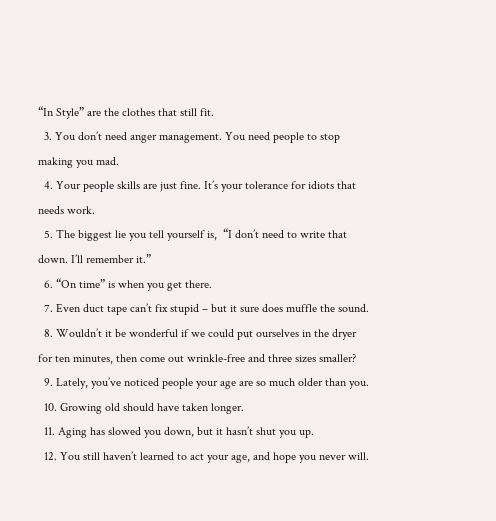“In Style” are the clothes that still fit.
  3. You don’t need anger management. You need people to stop making you mad.
  4. Your people skills are just fine. It’s your tolerance for idiots that needs work.
  5. The biggest lie you tell yourself is,  “I don’t need to write that down. I’ll remember it.”
  6. “On time” is when you get there.
  7. Even duct tape can’t fix stupid – but it sure does muffle the sound.
  8. Wouldn’t it be wonderful if we could put ourselves in the dryer for ten minutes, then come out wrinkle-free and three sizes smaller?
  9. Lately, you’ve noticed people your age are so much older than you.
  10. Growing old should have taken longer.
  11. Aging has slowed you down, but it hasn’t shut you up.
  12. You still haven’t learned to act your age, and hope you never will.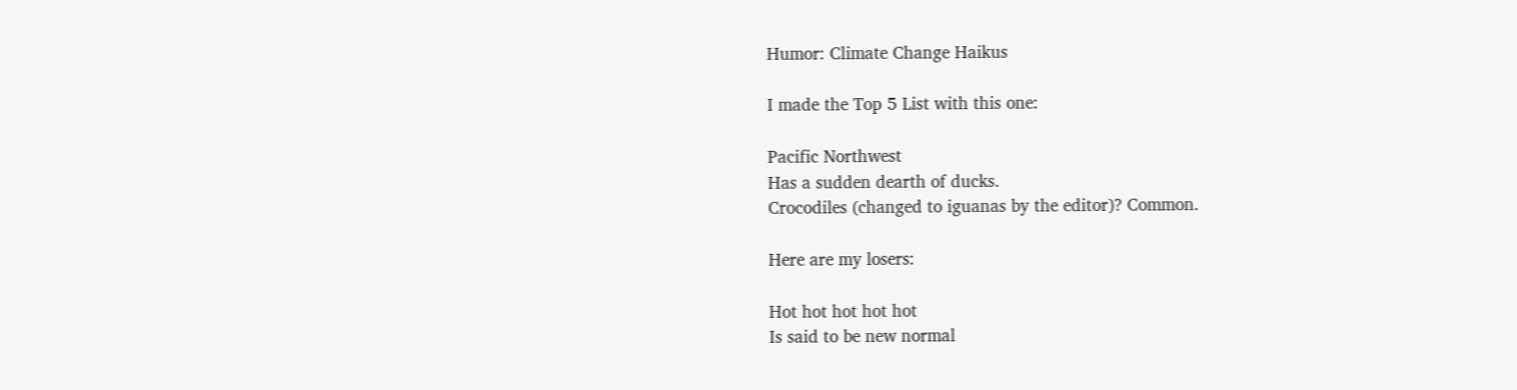Humor: Climate Change Haikus

I made the Top 5 List with this one:

Pacific Northwest
Has a sudden dearth of ducks.
Crocodiles (changed to iguanas by the editor)? Common.

Here are my losers:

Hot hot hot hot hot
Is said to be new normal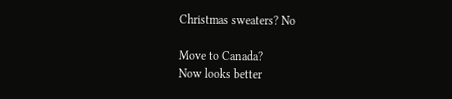Christmas sweaters? No

Move to Canada?
Now looks better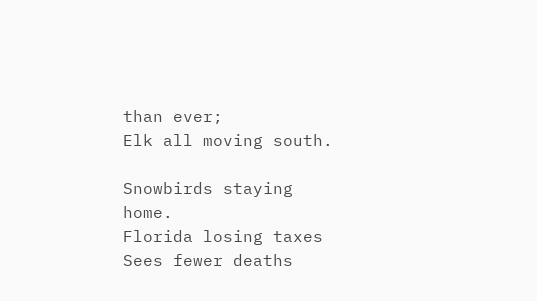than ever;
Elk all moving south.

Snowbirds staying home.
Florida losing taxes
Sees fewer deaths